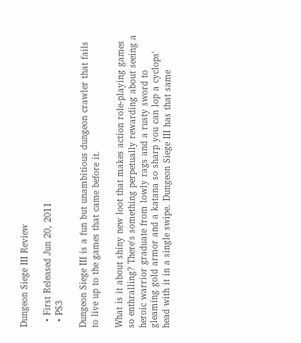Dungeon Siege III Review

  • First Released Jun 20, 2011
  • PS3

Dungeon Siege III is a fun but unambitious dungeon crawler that fails to live up to the games that came before it.

What is it about shiny new loot that makes action role-playing games so enthralling? There's something perpetually rewarding about seeing a heroic warrior graduate from lowly rags and a rusty sword to gleaming gold armor and a katana so sharp you can lop a cyclops' head with it in a single swipe. Dungeon Siege III has that same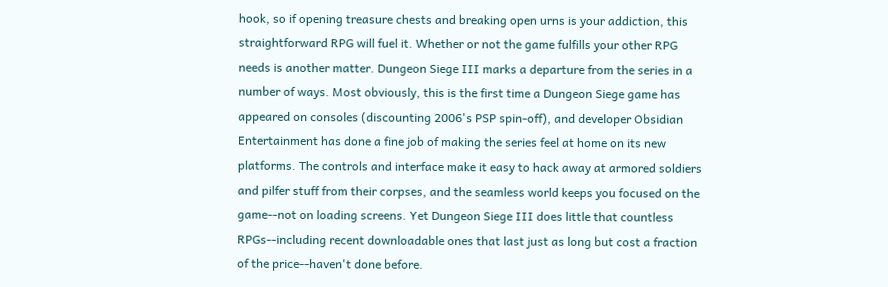hook, so if opening treasure chests and breaking open urns is your addiction, this straightforward RPG will fuel it. Whether or not the game fulfills your other RPG needs is another matter. Dungeon Siege III marks a departure from the series in a number of ways. Most obviously, this is the first time a Dungeon Siege game has appeared on consoles (discounting 2006's PSP spin-off), and developer Obsidian Entertainment has done a fine job of making the series feel at home on its new platforms. The controls and interface make it easy to hack away at armored soldiers and pilfer stuff from their corpses, and the seamless world keeps you focused on the game--not on loading screens. Yet Dungeon Siege III does little that countless RPGs--including recent downloadable ones that last just as long but cost a fraction of the price--haven't done before.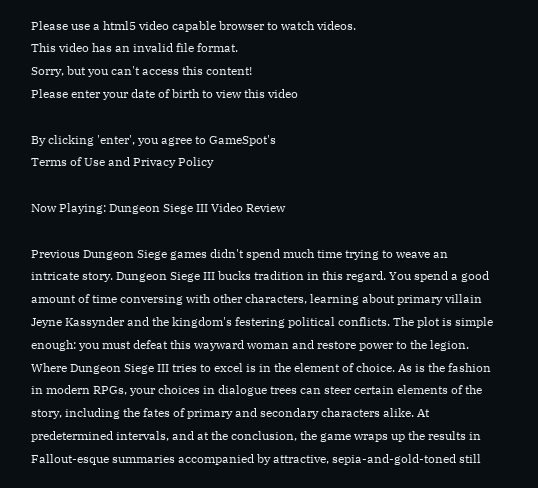Please use a html5 video capable browser to watch videos.
This video has an invalid file format.
Sorry, but you can't access this content!
Please enter your date of birth to view this video

By clicking 'enter', you agree to GameSpot's
Terms of Use and Privacy Policy

Now Playing: Dungeon Siege III Video Review

Previous Dungeon Siege games didn't spend much time trying to weave an intricate story. Dungeon Siege III bucks tradition in this regard. You spend a good amount of time conversing with other characters, learning about primary villain Jeyne Kassynder and the kingdom's festering political conflicts. The plot is simple enough: you must defeat this wayward woman and restore power to the legion. Where Dungeon Siege III tries to excel is in the element of choice. As is the fashion in modern RPGs, your choices in dialogue trees can steer certain elements of the story, including the fates of primary and secondary characters alike. At predetermined intervals, and at the conclusion, the game wraps up the results in Fallout-esque summaries accompanied by attractive, sepia-and-gold-toned still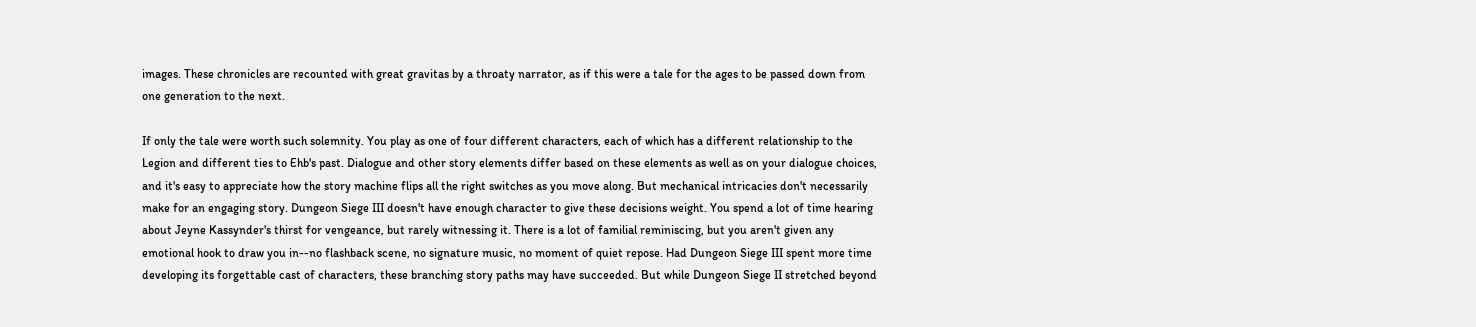images. These chronicles are recounted with great gravitas by a throaty narrator, as if this were a tale for the ages to be passed down from one generation to the next.

If only the tale were worth such solemnity. You play as one of four different characters, each of which has a different relationship to the Legion and different ties to Ehb's past. Dialogue and other story elements differ based on these elements as well as on your dialogue choices, and it's easy to appreciate how the story machine flips all the right switches as you move along. But mechanical intricacies don't necessarily make for an engaging story. Dungeon Siege III doesn't have enough character to give these decisions weight. You spend a lot of time hearing about Jeyne Kassynder's thirst for vengeance, but rarely witnessing it. There is a lot of familial reminiscing, but you aren't given any emotional hook to draw you in--no flashback scene, no signature music, no moment of quiet repose. Had Dungeon Siege III spent more time developing its forgettable cast of characters, these branching story paths may have succeeded. But while Dungeon Siege II stretched beyond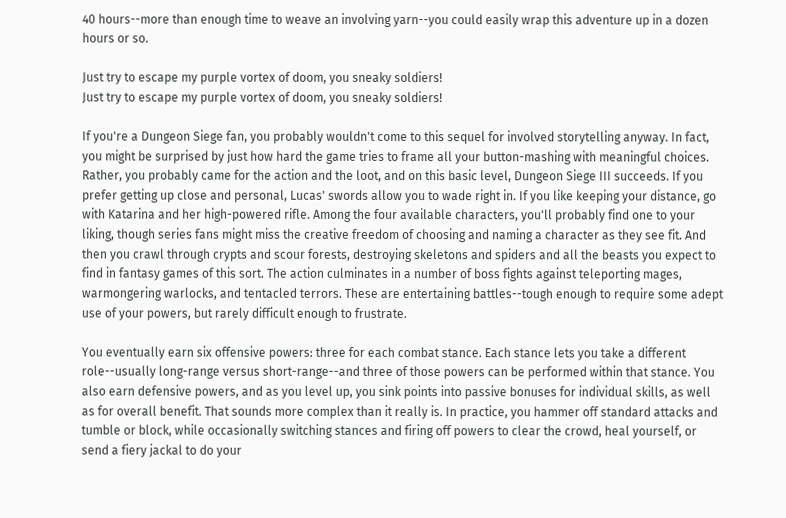40 hours--more than enough time to weave an involving yarn--you could easily wrap this adventure up in a dozen hours or so.

Just try to escape my purple vortex of doom, you sneaky soldiers!
Just try to escape my purple vortex of doom, you sneaky soldiers!

If you're a Dungeon Siege fan, you probably wouldn't come to this sequel for involved storytelling anyway. In fact, you might be surprised by just how hard the game tries to frame all your button-mashing with meaningful choices. Rather, you probably came for the action and the loot, and on this basic level, Dungeon Siege III succeeds. If you prefer getting up close and personal, Lucas' swords allow you to wade right in. If you like keeping your distance, go with Katarina and her high-powered rifle. Among the four available characters, you'll probably find one to your liking, though series fans might miss the creative freedom of choosing and naming a character as they see fit. And then you crawl through crypts and scour forests, destroying skeletons and spiders and all the beasts you expect to find in fantasy games of this sort. The action culminates in a number of boss fights against teleporting mages, warmongering warlocks, and tentacled terrors. These are entertaining battles--tough enough to require some adept use of your powers, but rarely difficult enough to frustrate.

You eventually earn six offensive powers: three for each combat stance. Each stance lets you take a different role--usually long-range versus short-range--and three of those powers can be performed within that stance. You also earn defensive powers, and as you level up, you sink points into passive bonuses for individual skills, as well as for overall benefit. That sounds more complex than it really is. In practice, you hammer off standard attacks and tumble or block, while occasionally switching stances and firing off powers to clear the crowd, heal yourself, or send a fiery jackal to do your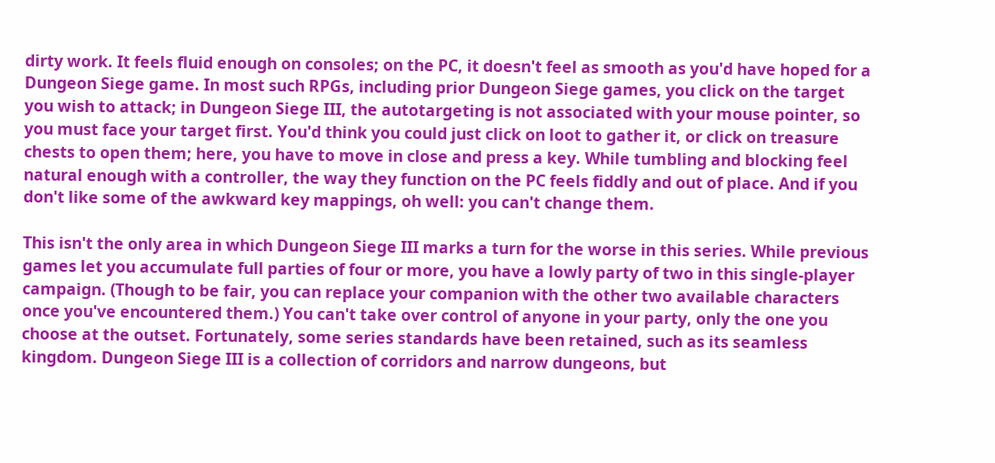dirty work. It feels fluid enough on consoles; on the PC, it doesn't feel as smooth as you'd have hoped for a Dungeon Siege game. In most such RPGs, including prior Dungeon Siege games, you click on the target you wish to attack; in Dungeon Siege III, the autotargeting is not associated with your mouse pointer, so you must face your target first. You'd think you could just click on loot to gather it, or click on treasure chests to open them; here, you have to move in close and press a key. While tumbling and blocking feel natural enough with a controller, the way they function on the PC feels fiddly and out of place. And if you don't like some of the awkward key mappings, oh well: you can't change them.

This isn't the only area in which Dungeon Siege III marks a turn for the worse in this series. While previous games let you accumulate full parties of four or more, you have a lowly party of two in this single-player campaign. (Though to be fair, you can replace your companion with the other two available characters once you've encountered them.) You can't take over control of anyone in your party, only the one you choose at the outset. Fortunately, some series standards have been retained, such as its seamless kingdom. Dungeon Siege III is a collection of corridors and narrow dungeons, but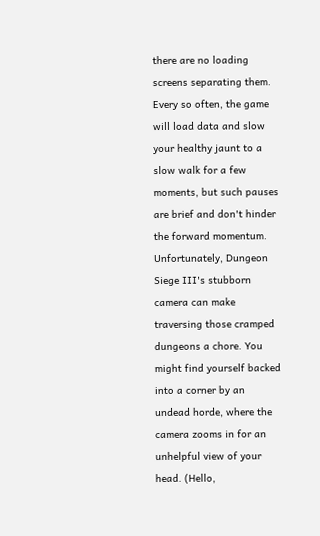there are no loading screens separating them. Every so often, the game will load data and slow your healthy jaunt to a slow walk for a few moments, but such pauses are brief and don't hinder the forward momentum. Unfortunately, Dungeon Siege III's stubborn camera can make traversing those cramped dungeons a chore. You might find yourself backed into a corner by an undead horde, where the camera zooms in for an unhelpful view of your head. (Hello,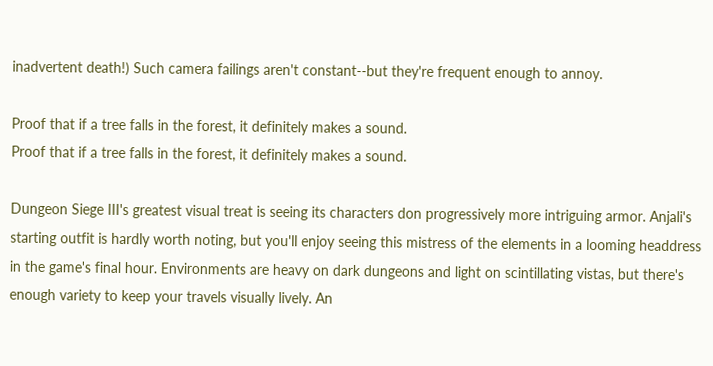inadvertent death!) Such camera failings aren't constant--but they're frequent enough to annoy.

Proof that if a tree falls in the forest, it definitely makes a sound.
Proof that if a tree falls in the forest, it definitely makes a sound.

Dungeon Siege III's greatest visual treat is seeing its characters don progressively more intriguing armor. Anjali's starting outfit is hardly worth noting, but you'll enjoy seeing this mistress of the elements in a looming headdress in the game's final hour. Environments are heavy on dark dungeons and light on scintillating vistas, but there's enough variety to keep your travels visually lively. An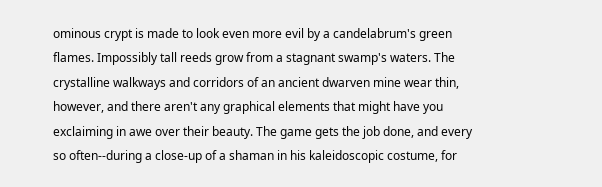ominous crypt is made to look even more evil by a candelabrum's green flames. Impossibly tall reeds grow from a stagnant swamp's waters. The crystalline walkways and corridors of an ancient dwarven mine wear thin, however, and there aren't any graphical elements that might have you exclaiming in awe over their beauty. The game gets the job done, and every so often--during a close-up of a shaman in his kaleidoscopic costume, for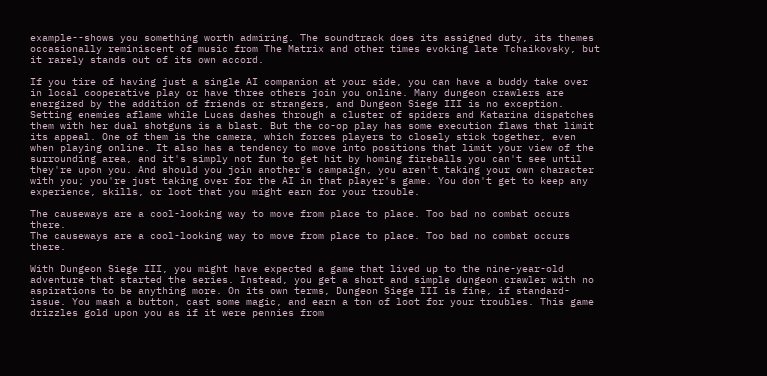example--shows you something worth admiring. The soundtrack does its assigned duty, its themes occasionally reminiscent of music from The Matrix and other times evoking late Tchaikovsky, but it rarely stands out of its own accord.

If you tire of having just a single AI companion at your side, you can have a buddy take over in local cooperative play or have three others join you online. Many dungeon crawlers are energized by the addition of friends or strangers, and Dungeon Siege III is no exception. Setting enemies aflame while Lucas dashes through a cluster of spiders and Katarina dispatches them with her dual shotguns is a blast. But the co-op play has some execution flaws that limit its appeal. One of them is the camera, which forces players to closely stick together, even when playing online. It also has a tendency to move into positions that limit your view of the surrounding area, and it's simply not fun to get hit by homing fireballs you can't see until they're upon you. And should you join another's campaign, you aren't taking your own character with you; you're just taking over for the AI in that player's game. You don't get to keep any experience, skills, or loot that you might earn for your trouble.

The causeways are a cool-looking way to move from place to place. Too bad no combat occurs there.
The causeways are a cool-looking way to move from place to place. Too bad no combat occurs there.

With Dungeon Siege III, you might have expected a game that lived up to the nine-year-old adventure that started the series. Instead, you get a short and simple dungeon crawler with no aspirations to be anything more. On its own terms, Dungeon Siege III is fine, if standard-issue. You mash a button, cast some magic, and earn a ton of loot for your troubles. This game drizzles gold upon you as if it were pennies from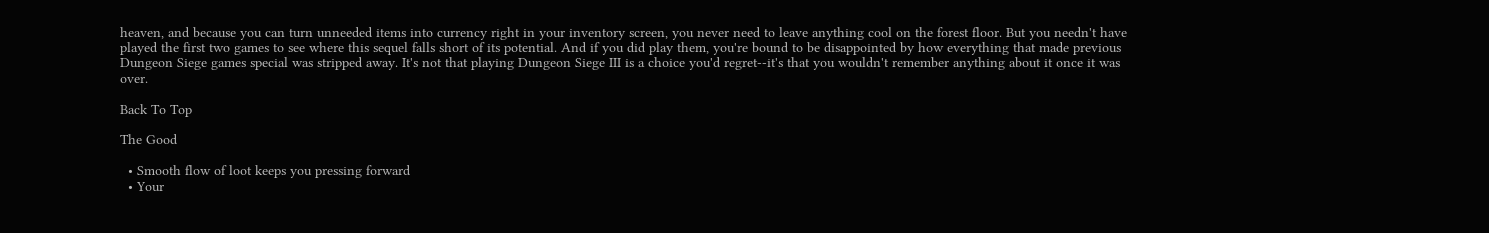heaven, and because you can turn unneeded items into currency right in your inventory screen, you never need to leave anything cool on the forest floor. But you needn't have played the first two games to see where this sequel falls short of its potential. And if you did play them, you're bound to be disappointed by how everything that made previous Dungeon Siege games special was stripped away. It's not that playing Dungeon Siege III is a choice you'd regret--it's that you wouldn't remember anything about it once it was over.

Back To Top

The Good

  • Smooth flow of loot keeps you pressing forward
  • Your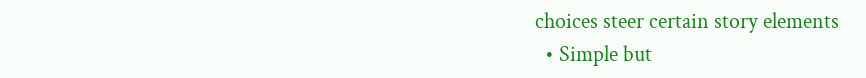choices steer certain story elements
  • Simple but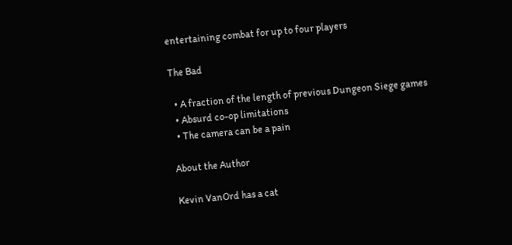entertaining combat for up to four players

The Bad

  • A fraction of the length of previous Dungeon Siege games
  • Absurd co-op limitations
  • The camera can be a pain

About the Author

Kevin VanOrd has a cat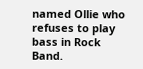named Ollie who refuses to play bass in Rock Band.